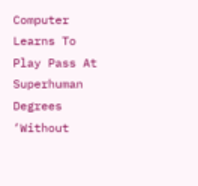Computer Learns To Play Pass At Superhuman Degrees ‘Without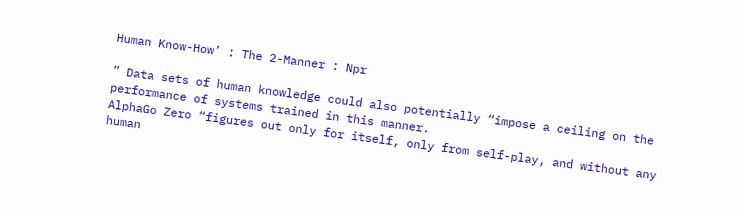Human Know-How’ : The 2-Manner : Npr

” Data sets of human knowledge could also potentially “impose a ceiling on the performance of systems trained in this manner.
AlphaGo Zero “figures out only for itself, only from self-play, and without any human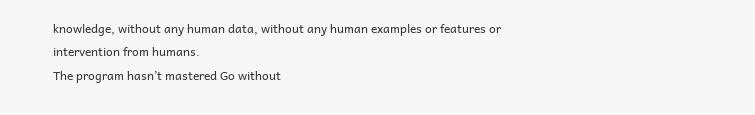knowledge, without any human data, without any human examples or features or intervention from humans.
The program hasn’t mastered Go without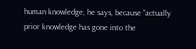human knowledge, he says, because “actually prior knowledge has gone into the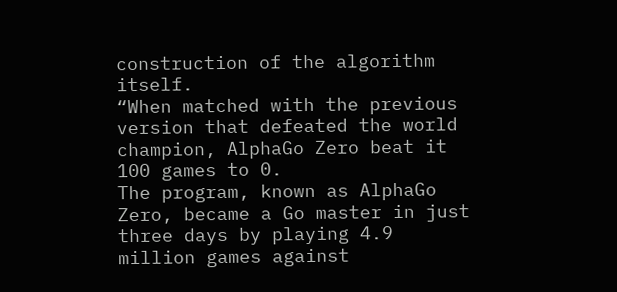construction of the algorithm itself.
“When matched with the previous version that defeated the world champion, AlphaGo Zero beat it 100 games to 0.
The program, known as AlphaGo Zero, became a Go master in just three days by playing 4.9 million games against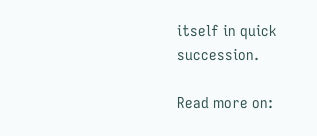itself in quick succession.

Read more on: